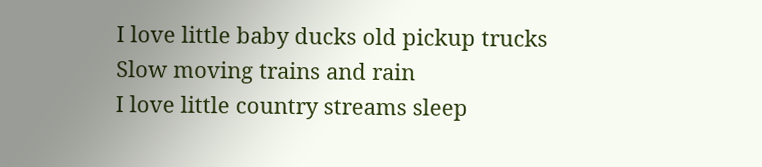I love little baby ducks old pickup trucks
Slow moving trains and rain
I love little country streams sleep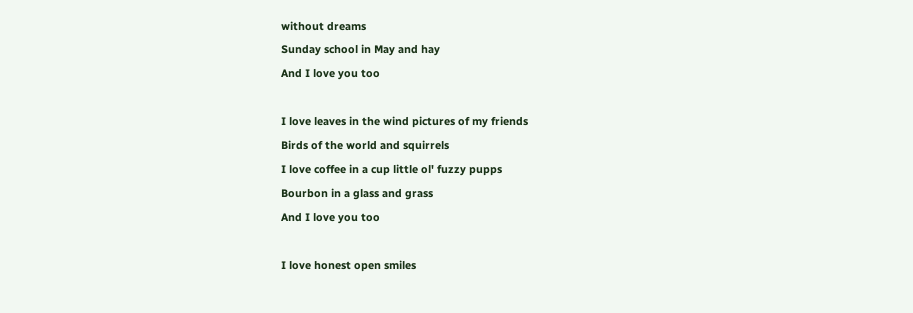without dreams
Sunday school in May and hay
And I love you too

I love leaves in the wind pictures of my friends
Birds of the world and squirrels
I love coffee in a cup little ol' fuzzy pupps
Bourbon in a glass and grass
And I love you too

I love honest open smiles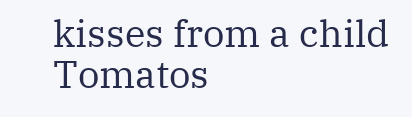kisses from a child
Tomatos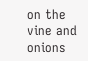on the vine and onions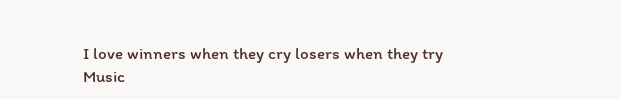I love winners when they cry losers when they try
Music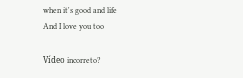when it's good and life
And I love you too

Vídeo incorreto?